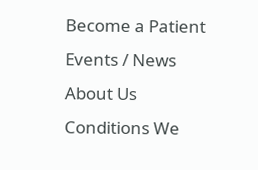Become a Patient
Events / News
About Us
Conditions We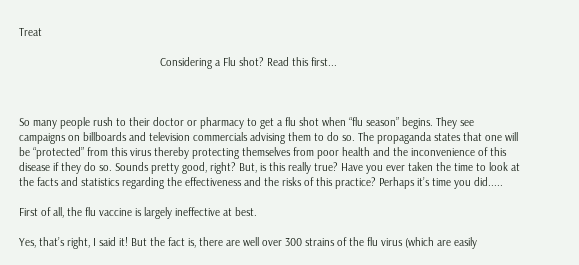Treat

                                               Considering a Flu shot? Read this first...



So many people rush to their doctor or pharmacy to get a flu shot when “flu season” begins. They see campaigns on billboards and television commercials advising them to do so. The propaganda states that one will be “protected” from this virus thereby protecting themselves from poor health and the inconvenience of this disease if they do so. Sounds pretty good, right? But, is this really true? Have you ever taken the time to look at the facts and statistics regarding the effectiveness and the risks of this practice? Perhaps it’s time you did.....

First of all, the flu vaccine is largely ineffective at best.

Yes, that’s right, I said it! But the fact is, there are well over 300 strains of the flu virus (which are easily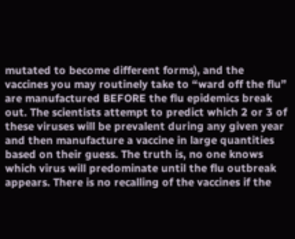mutated to become different forms), and the vaccines you may routinely take to “ward off the flu” are manufactured BEFORE the flu epidemics break out. The scientists attempt to predict which 2 or 3 of these viruses will be prevalent during any given year and then manufacture a vaccine in large quantities based on their guess. The truth is, no one knows which virus will predominate until the flu outbreak appears. There is no recalling of the vaccines if the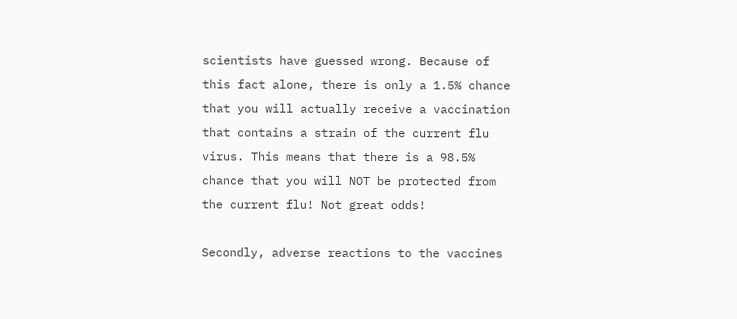scientists have guessed wrong. Because of this fact alone, there is only a 1.5% chance that you will actually receive a vaccination that contains a strain of the current flu virus. This means that there is a 98.5% chance that you will NOT be protected from the current flu! Not great odds!

Secondly, adverse reactions to the vaccines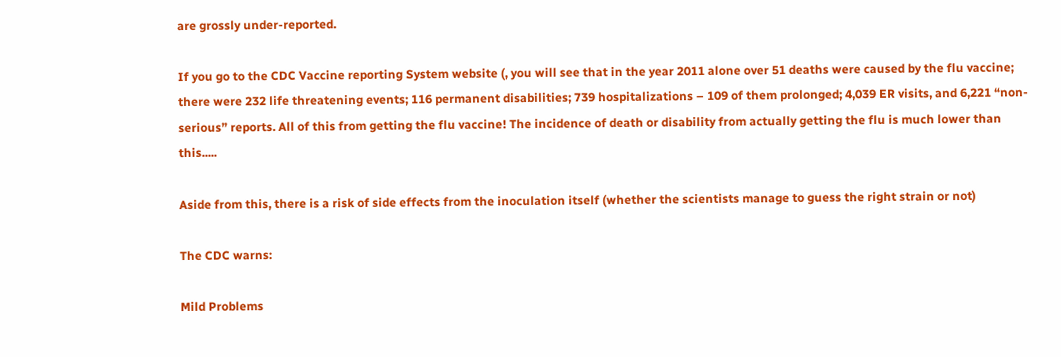are grossly under-reported.

If you go to the CDC Vaccine reporting System website (, you will see that in the year 2011 alone over 51 deaths were caused by the flu vaccine; there were 232 life threatening events; 116 permanent disabilities; 739 hospitalizations – 109 of them prolonged; 4,039 ER visits, and 6,221 “non-serious” reports. All of this from getting the flu vaccine! The incidence of death or disability from actually getting the flu is much lower than this.....

Aside from this, there is a risk of side effects from the inoculation itself (whether the scientists manage to guess the right strain or not)

The CDC warns:

Mild Problems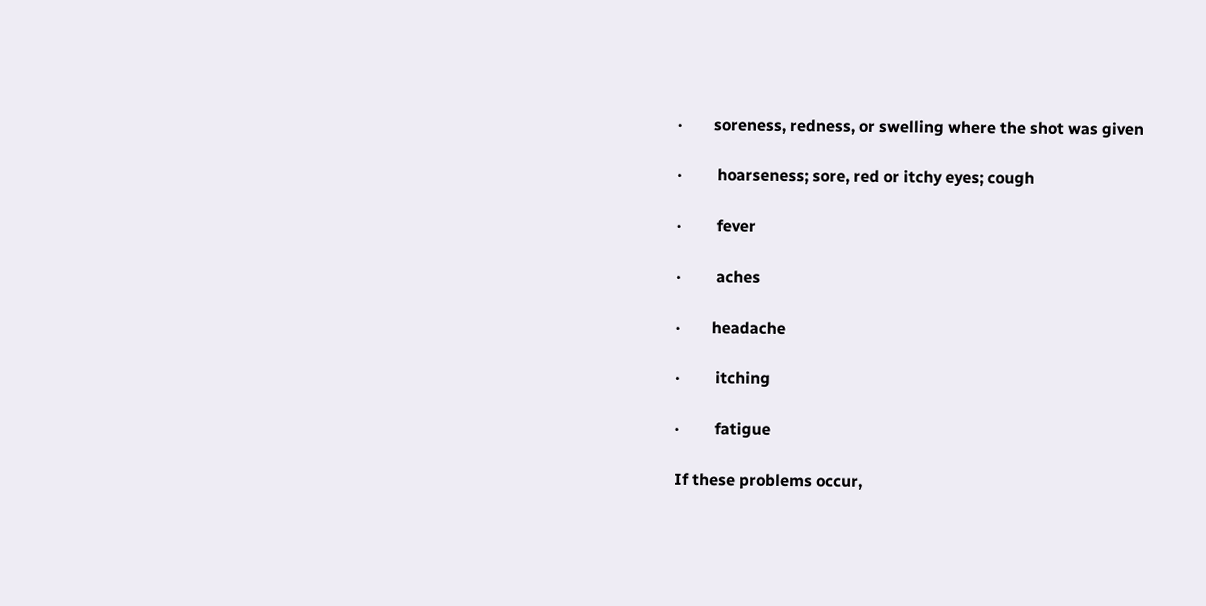·        soreness, redness, or swelling where the shot was given

·         hoarseness; sore, red or itchy eyes; cough

·         fever

·         aches

·        headache

·         itching

·         fatigue

If these problems occur,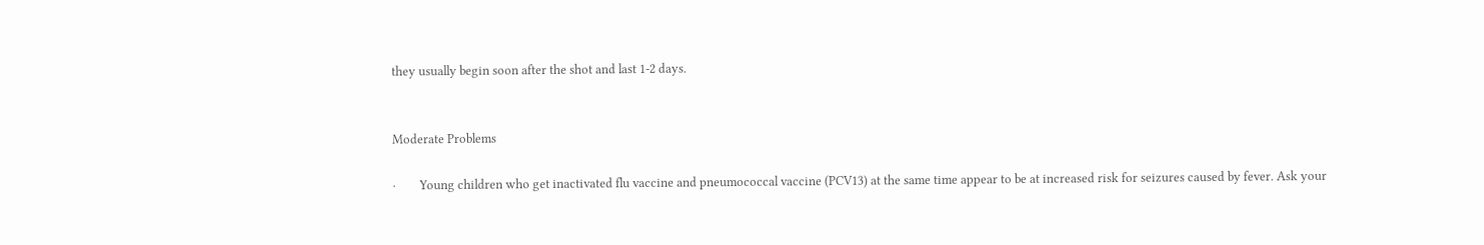they usually begin soon after the shot and last 1-2 days.


Moderate Problems

·        Young children who get inactivated flu vaccine and pneumococcal vaccine (PCV13) at the same time appear to be at increased risk for seizures caused by fever. Ask your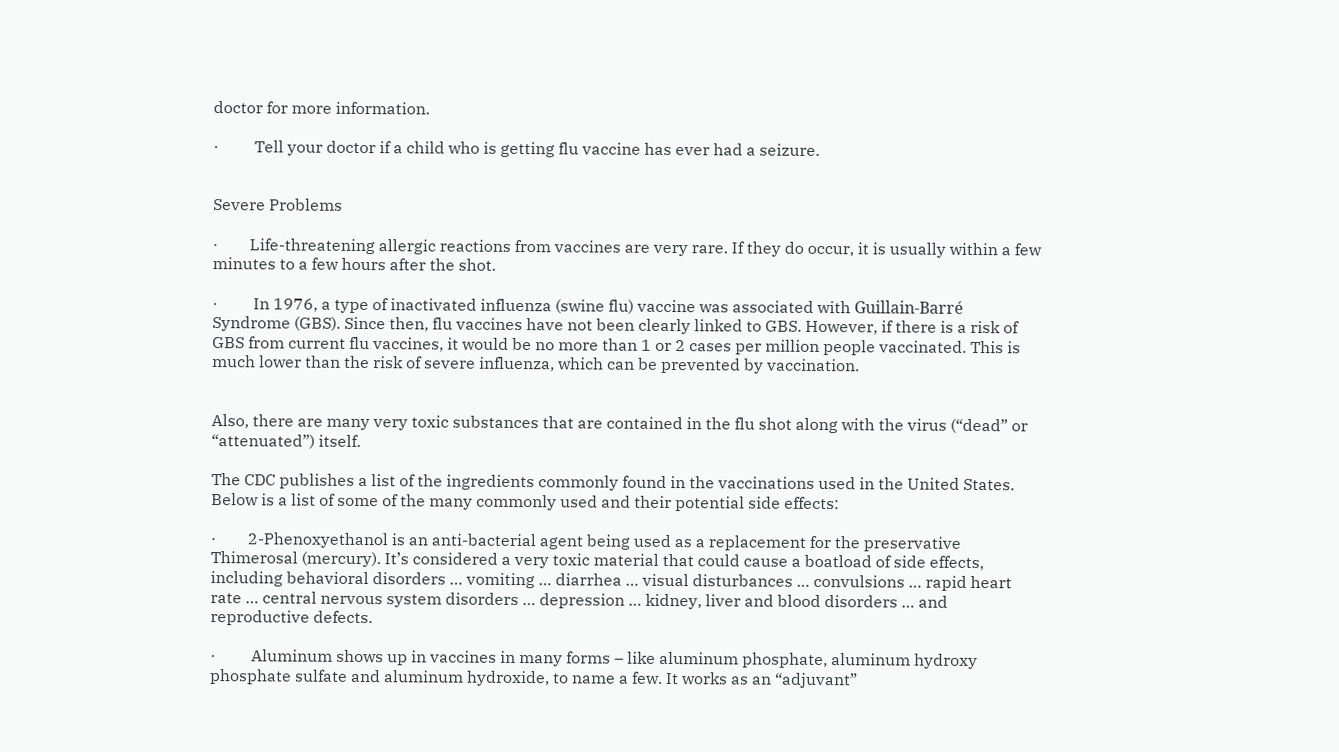doctor for more information.

·         Tell your doctor if a child who is getting flu vaccine has ever had a seizure.


Severe Problems

·        Life-threatening allergic reactions from vaccines are very rare. If they do occur, it is usually within a few minutes to a few hours after the shot.

·         In 1976, a type of inactivated influenza (swine flu) vaccine was associated with Guillain-Barré Syndrome (GBS). Since then, flu vaccines have not been clearly linked to GBS. However, if there is a risk of GBS from current flu vaccines, it would be no more than 1 or 2 cases per million people vaccinated. This is much lower than the risk of severe influenza, which can be prevented by vaccination.


Also, there are many very toxic substances that are contained in the flu shot along with the virus (“dead” or “attenuated”) itself.

The CDC publishes a list of the ingredients commonly found in the vaccinations used in the United States. Below is a list of some of the many commonly used and their potential side effects:

·        2-Phenoxyethanol is an anti-bacterial agent being used as a replacement for the preservative Thimerosal (mercury). It’s considered a very toxic material that could cause a boatload of side effects, including behavioral disorders … vomiting … diarrhea … visual disturbances … convulsions … rapid heart rate … central nervous system disorders … depression … kidney, liver and blood disorders … and reproductive defects.

·         Aluminum shows up in vaccines in many forms – like aluminum phosphate, aluminum hydroxy phosphate sulfate and aluminum hydroxide, to name a few. It works as an “adjuvant”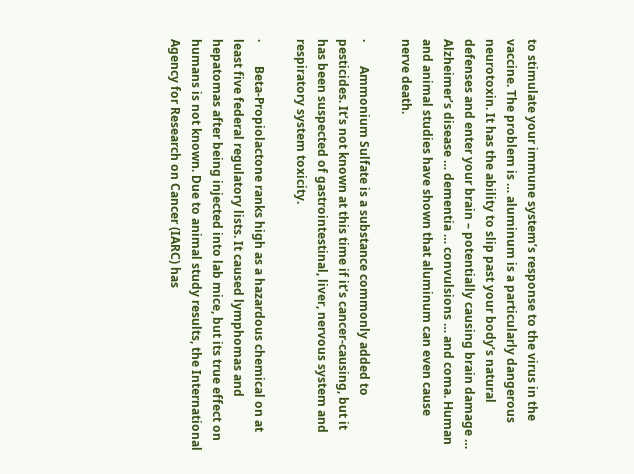to stimulate your immune system’s response to the virus in the vaccine. The problem is … aluminum is a particularly dangerous neurotoxin. It has the ability to slip past your body’s natural defenses and enter your brain – potentially causing brain damage … Alzheimer’s disease … dementia … convulsions … and coma. Human and animal studies have shown that aluminum can even cause nerve death.

·        Ammonium Sulfate is a substance commonly added to pesticides. It’s not known at this time if it’s cancer-causing, but it has been suspected of gastrointestinal, liver, nervous system and respiratory system toxicity.

·        Beta-Propiolactone ranks high as a hazardous chemical on at least five federal regulatory lists. It caused lymphomas and hepatomas after being injected into lab mice, but its true effect on humans is not known. Due to animal study results, the International Agency for Research on Cancer (IARC) has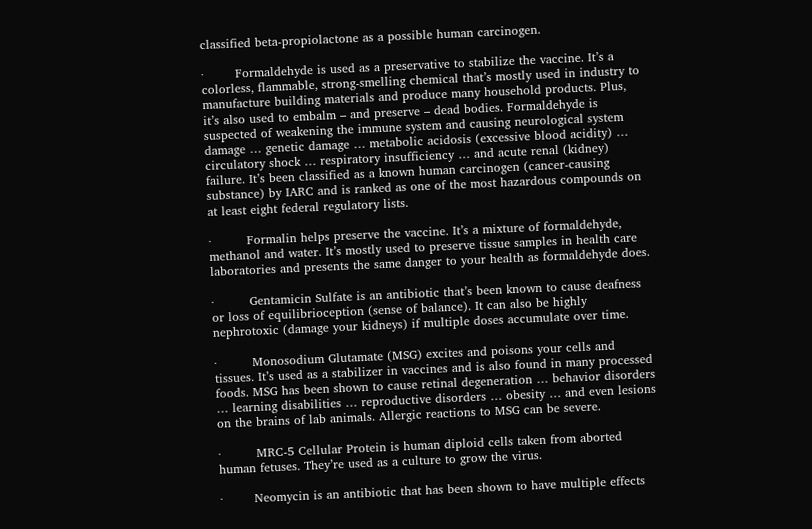classified beta-propiolactone as a possible human carcinogen.

·        Formaldehyde is used as a preservative to stabilize the vaccine. It’s a colorless, flammable, strong-smelling chemical that’s mostly used in industry to manufacture building materials and produce many household products. Plus, it’s also used to embalm – and preserve – dead bodies. Formaldehyde is suspected of weakening the immune system and causing neurological system damage … genetic damage … metabolic acidosis (excessive blood acidity) … circulatory shock … respiratory insufficiency … and acute renal (kidney) failure. It’s been classified as a known human carcinogen (cancer-causing substance) by IARC and is ranked as one of the most hazardous compounds on at least eight federal regulatory lists.

·         Formalin helps preserve the vaccine. It’s a mixture of formaldehyde, methanol and water. It’s mostly used to preserve tissue samples in health care laboratories and presents the same danger to your health as formaldehyde does.

·         Gentamicin Sulfate is an antibiotic that’s been known to cause deafness or loss of equilibrioception (sense of balance). It can also be highly nephrotoxic (damage your kidneys) if multiple doses accumulate over time.

·         Monosodium Glutamate (MSG) excites and poisons your cells and tissues. It’s used as a stabilizer in vaccines and is also found in many processed foods. MSG has been shown to cause retinal degeneration … behavior disorders … learning disabilities … reproductive disorders … obesity … and even lesions on the brains of lab animals. Allergic reactions to MSG can be severe.

·         MRC-5 Cellular Protein is human diploid cells taken from aborted human fetuses. They’re used as a culture to grow the virus.

·        Neomycin is an antibiotic that has been shown to have multiple effects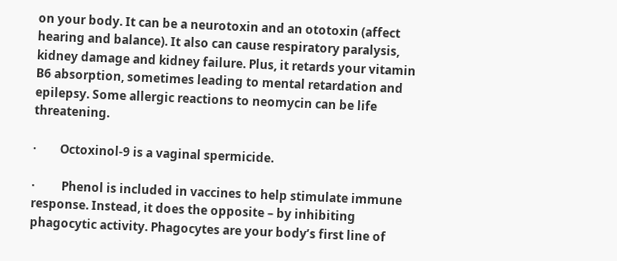on your body. It can be a neurotoxin and an ototoxin (affect hearing and balance). It also can cause respiratory paralysis, kidney damage and kidney failure. Plus, it retards your vitamin B6 absorption, sometimes leading to mental retardation and epilepsy. Some allergic reactions to neomycin can be life threatening.

·        Octoxinol-9 is a vaginal spermicide.

·         Phenol is included in vaccines to help stimulate immune response. Instead, it does the opposite – by inhibiting phagocytic activity. Phagocytes are your body’s first line of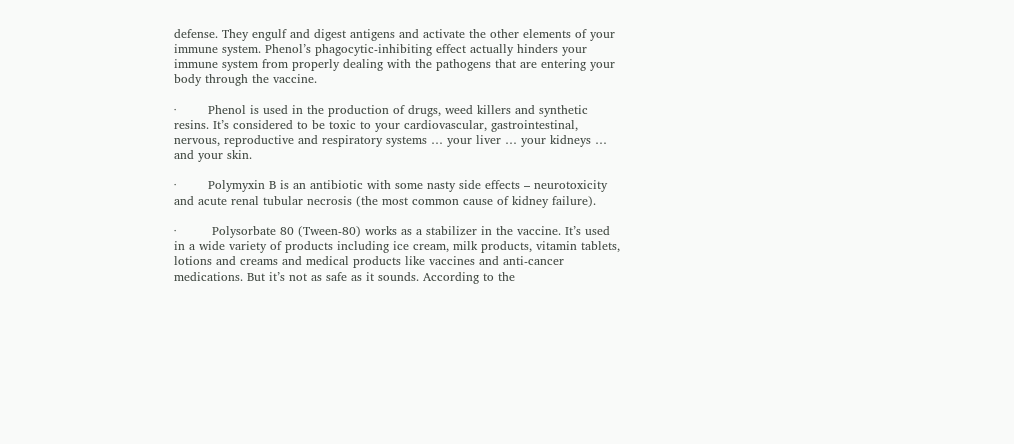defense. They engulf and digest antigens and activate the other elements of your immune system. Phenol’s phagocytic-inhibiting effect actually hinders your immune system from properly dealing with the pathogens that are entering your body through the vaccine.

·        Phenol is used in the production of drugs, weed killers and synthetic resins. It’s considered to be toxic to your cardiovascular, gastrointestinal, nervous, reproductive and respiratory systems … your liver … your kidneys … and your skin.

·        Polymyxin B is an antibiotic with some nasty side effects – neurotoxicity and acute renal tubular necrosis (the most common cause of kidney failure).

·         Polysorbate 80 (Tween-80) works as a stabilizer in the vaccine. It’s used in a wide variety of products including ice cream, milk products, vitamin tablets, lotions and creams and medical products like vaccines and anti-cancer medications. But it’s not as safe as it sounds. According to the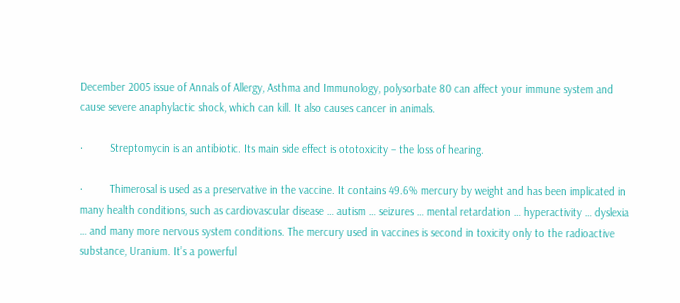December 2005 issue of Annals of Allergy, Asthma and Immunology, polysorbate 80 can affect your immune system and cause severe anaphylactic shock, which can kill. It also causes cancer in animals.

·         Streptomycin is an antibiotic. Its main side effect is ototoxicity – the loss of hearing.

·         Thimerosal is used as a preservative in the vaccine. It contains 49.6% mercury by weight and has been implicated in many health conditions, such as cardiovascular disease … autism … seizures … mental retardation … hyperactivity … dyslexia … and many more nervous system conditions. The mercury used in vaccines is second in toxicity only to the radioactive substance, Uranium. It’s a powerful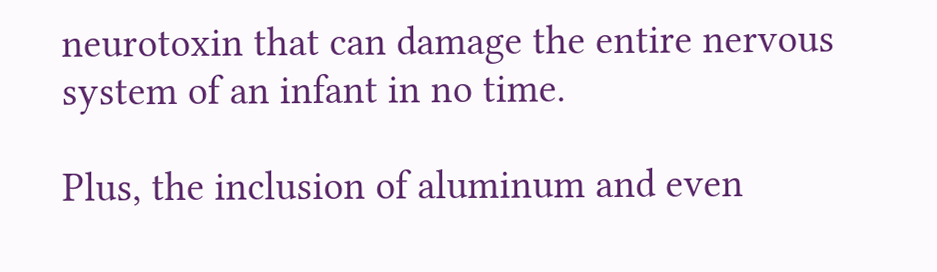neurotoxin that can damage the entire nervous system of an infant in no time.

Plus, the inclusion of aluminum and even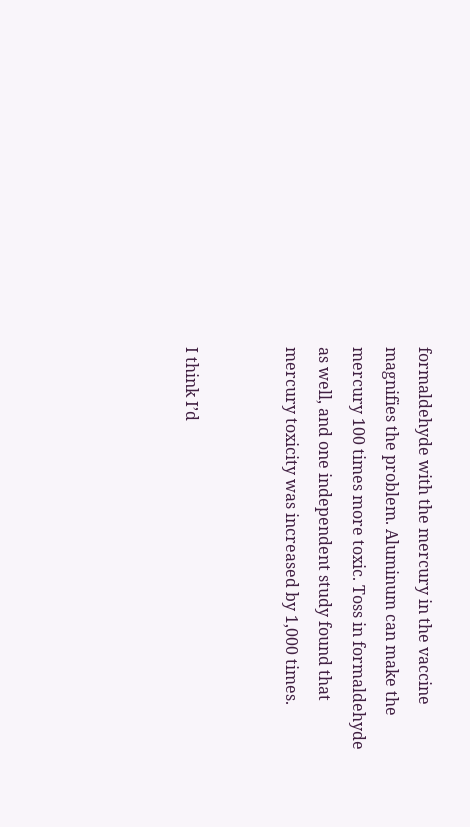formaldehyde with the mercury in the vaccine magnifies the problem. Aluminum can make the mercury 100 times more toxic. Toss in formaldehyde as well, and one independent study found that mercury toxicity was increased by 1,000 times.


I think I’d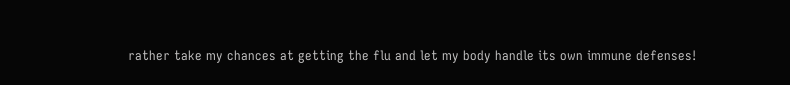rather take my chances at getting the flu and let my body handle its own immune defenses!